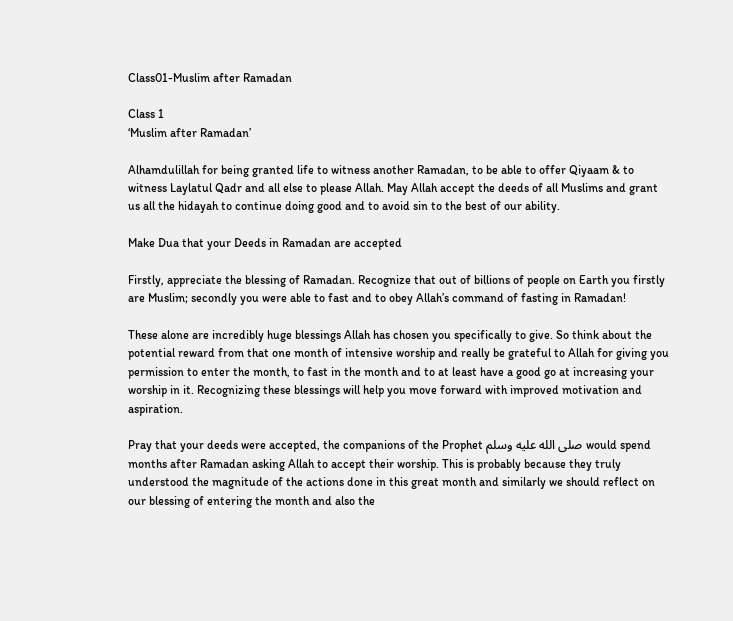Class01-Muslim after Ramadan

Class 1
‘Muslim after Ramadan’

Alhamdulillah for being granted life to witness another Ramadan, to be able to offer Qiyaam & to witness Laylatul Qadr and all else to please Allah. May Allah accept the deeds of all Muslims and grant us all the hidayah to continue doing good and to avoid sin to the best of our ability.

Make Dua that your Deeds in Ramadan are accepted

Firstly, appreciate the blessing of Ramadan. Recognize that out of billions of people on Earth you firstly are Muslim; secondly you were able to fast and to obey Allah’s command of fasting in Ramadan!

These alone are incredibly huge blessings Allah has chosen you specifically to give. So think about the potential reward from that one month of intensive worship and really be grateful to Allah for giving you permission to enter the month, to fast in the month and to at least have a good go at increasing your worship in it. Recognizing these blessings will help you move forward with improved motivation and aspiration.

Pray that your deeds were accepted, the companions of the Prophet صلى الله عليه وسلم would spend months after Ramadan asking Allah to accept their worship. This is probably because they truly understood the magnitude of the actions done in this great month and similarly we should reflect on our blessing of entering the month and also the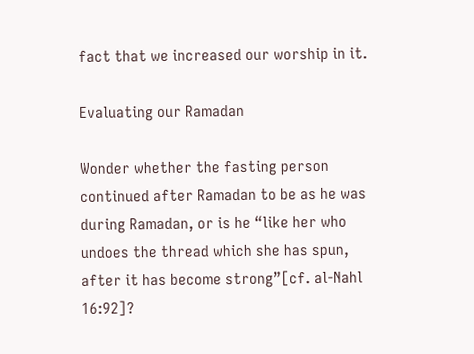fact that we increased our worship in it.

Evaluating our Ramadan

Wonder whether the fasting person continued after Ramadan to be as he was during Ramadan, or is he “like her who undoes the thread which she has spun, after it has become strong”[cf. al-Nahl 16:92]?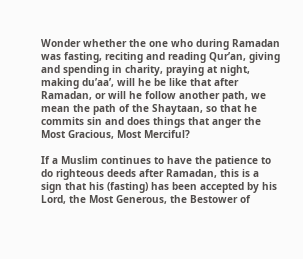Wonder whether the one who during Ramadan was fasting, reciting and reading Qur’an, giving and spending in charity, praying at night, making du’aa’, will he be like that after Ramadan, or will he follow another path, we mean the path of the Shaytaan, so that he commits sin and does things that anger the Most Gracious, Most Merciful?

If a Muslim continues to have the patience to do righteous deeds after Ramadan, this is a sign that his (fasting) has been accepted by his Lord, the Most Generous, the Bestower of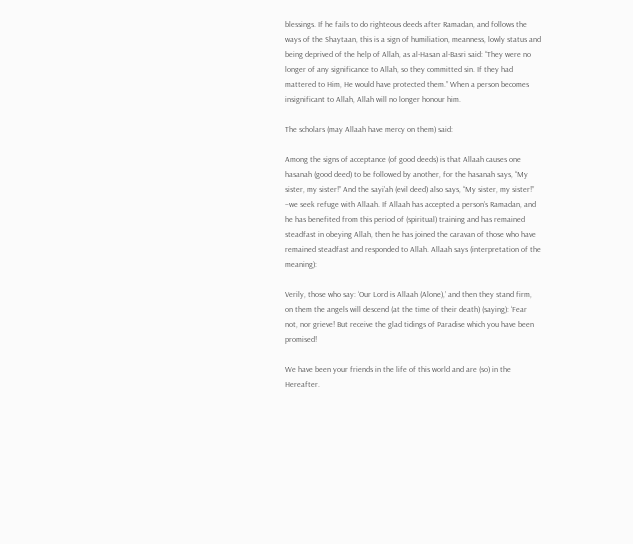blessings. If he fails to do righteous deeds after Ramadan, and follows the ways of the Shaytaan, this is a sign of humiliation, meanness, lowly status and being deprived of the help of Allah, as al-Hasan al-Basri said: “They were no longer of any significance to Allah, so they committed sin. If they had mattered to Him, He would have protected them.” When a person becomes insignificant to Allah, Allah will no longer honour him.

The scholars (may Allaah have mercy on them) said:

Among the signs of acceptance (of good deeds) is that Allaah causes one hasanah (good deed) to be followed by another, for the hasanah says, “My sister, my sister!” And the sayi’ah (evil deed) also says, “My sister, my sister!” –we seek refuge with Allaah. If Allaah has accepted a person’s Ramadan, and he has benefited from this period of (spiritual) training and has remained steadfast in obeying Allah, then he has joined the caravan of those who have remained steadfast and responded to Allah. Allaah says (interpretation of the meaning):

Verily, those who say: ‘Our Lord is Allaah (Alone),’ and then they stand firm, on them the angels will descend (at the time of their death) (saying): ‘Fear not, nor grieve! But receive the glad tidings of Paradise which you have been promised!

We have been your friends in the life of this world and are (so) in the Hereafter.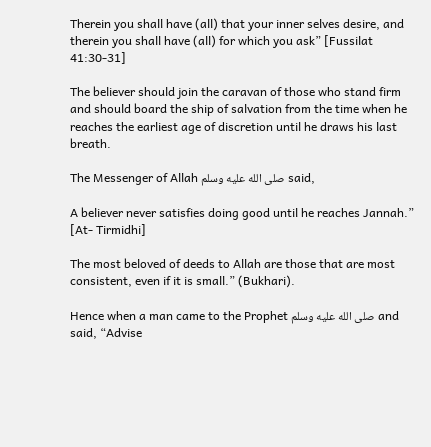Therein you shall have (all) that your inner selves desire, and therein you shall have (all) for which you ask” [Fussilat 41:30-31]

The believer should join the caravan of those who stand firm and should board the ship of salvation from the time when he reaches the earliest age of discretion until he draws his last breath.

The Messenger of Allah صلى الله عليه وسلم said,

A believer never satisfies doing good until he reaches Jannah.” [At- Tirmidhi]

The most beloved of deeds to Allah are those that are most consistent, even if it is small.” (Bukhari).

Hence when a man came to the Prophet صلى الله عليه وسلم and said, “Advise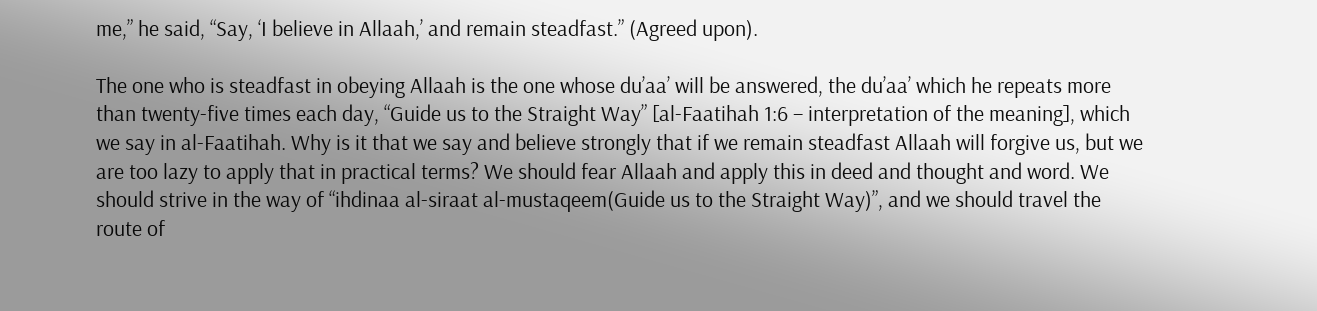me,” he said, “Say, ‘I believe in Allaah,’ and remain steadfast.” (Agreed upon).

The one who is steadfast in obeying Allaah is the one whose du’aa’ will be answered, the du’aa’ which he repeats more than twenty-five times each day, “Guide us to the Straight Way” [al-Faatihah 1:6 – interpretation of the meaning], which we say in al-Faatihah. Why is it that we say and believe strongly that if we remain steadfast Allaah will forgive us, but we are too lazy to apply that in practical terms? We should fear Allaah and apply this in deed and thought and word. We should strive in the way of “ihdinaa al-siraat al-mustaqeem(Guide us to the Straight Way)”, and we should travel the route of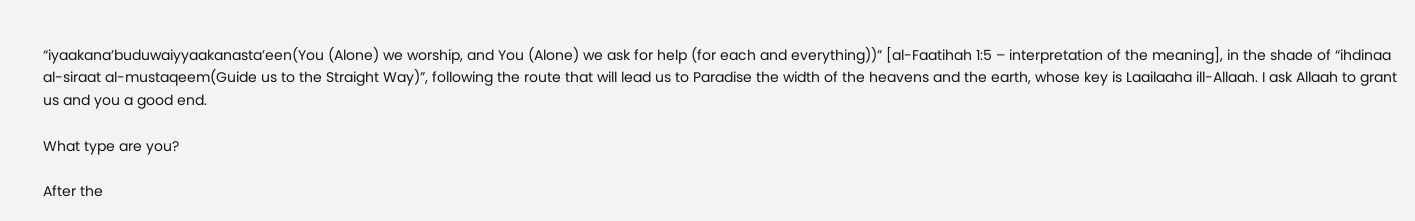“iyaakana’buduwaiyyaakanasta’een(You (Alone) we worship, and You (Alone) we ask for help (for each and everything))” [al-Faatihah 1:5 – interpretation of the meaning], in the shade of “ihdinaa al-siraat al-mustaqeem(Guide us to the Straight Way)”, following the route that will lead us to Paradise the width of the heavens and the earth, whose key is Laailaaha ill-Allaah. I ask Allaah to grant us and you a good end.

What type are you?

After the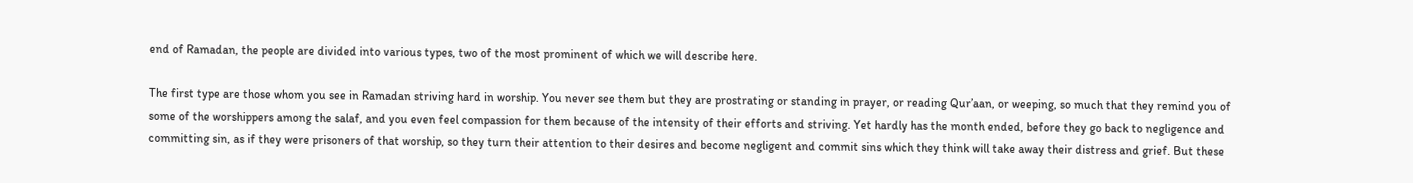end of Ramadan, the people are divided into various types, two of the most prominent of which we will describe here.

The first type are those whom you see in Ramadan striving hard in worship. You never see them but they are prostrating or standing in prayer, or reading Qur’aan, or weeping, so much that they remind you of some of the worshippers among the salaf, and you even feel compassion for them because of the intensity of their efforts and striving. Yet hardly has the month ended, before they go back to negligence and committing sin, as if they were prisoners of that worship, so they turn their attention to their desires and become negligent and commit sins which they think will take away their distress and grief. But these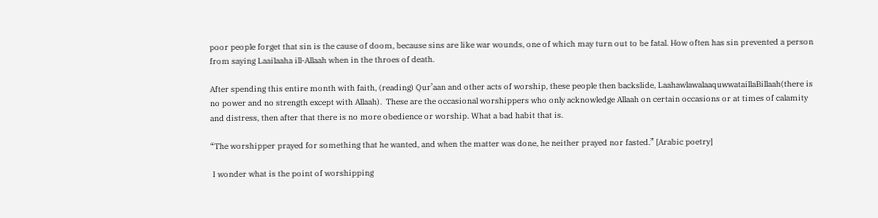poor people forget that sin is the cause of doom, because sins are like war wounds, one of which may turn out to be fatal. How often has sin prevented a person from saying Laailaaha ill-Allaah when in the throes of death.

After spending this entire month with faith, (reading) Qur’aan and other acts of worship, these people then backslide, LaahawlawalaaquwwataillaBillaah(there is no power and no strength except with Allaah).  These are the occasional worshippers who only acknowledge Allaah on certain occasions or at times of calamity and distress, then after that there is no more obedience or worship. What a bad habit that is.

“The worshipper prayed for something that he wanted, and when the matter was done, he neither prayed nor fasted.” [Arabic poetry]

 I wonder what is the point of worshipping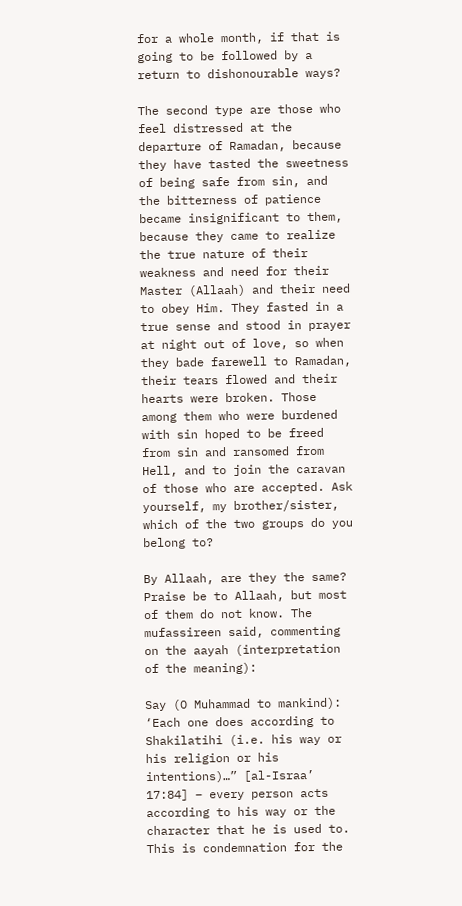for a whole month, if that is going to be followed by a return to dishonourable ways?

The second type are those who feel distressed at the departure of Ramadan, because they have tasted the sweetness of being safe from sin, and the bitterness of patience became insignificant to them, because they came to realize the true nature of their weakness and need for their Master (Allaah) and their need to obey Him. They fasted in a true sense and stood in prayer at night out of love, so when they bade farewell to Ramadan, their tears flowed and their hearts were broken. Those among them who were burdened with sin hoped to be freed from sin and ransomed from Hell, and to join the caravan of those who are accepted. Ask yourself, my brother/sister, which of the two groups do you belong to?

By Allaah, are they the same? Praise be to Allaah, but most of them do not know. The mufassireen said, commenting on the aayah (interpretation of the meaning):

Say (O Muhammad to mankind): ‘Each one does according to Shakilatihi (i.e. his way or his religion or his intentions)…” [al-Israa’ 17:84] – every person acts according to his way or the character that he is used to. This is condemnation for the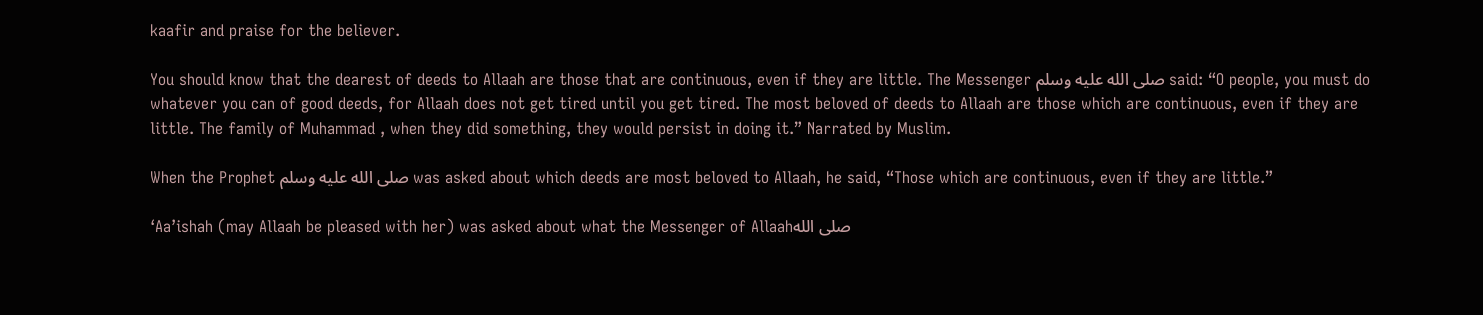kaafir and praise for the believer.

You should know that the dearest of deeds to Allaah are those that are continuous, even if they are little. The Messenger صلى الله عليه وسلم said: “O people, you must do whatever you can of good deeds, for Allaah does not get tired until you get tired. The most beloved of deeds to Allaah are those which are continuous, even if they are little. The family of Muhammad , when they did something, they would persist in doing it.” Narrated by Muslim.

When the Prophet صلى الله عليه وسلم was asked about which deeds are most beloved to Allaah, he said, “Those which are continuous, even if they are little.”

‘Aa’ishah (may Allaah be pleased with her) was asked about what the Messenger of Allaahصلى الله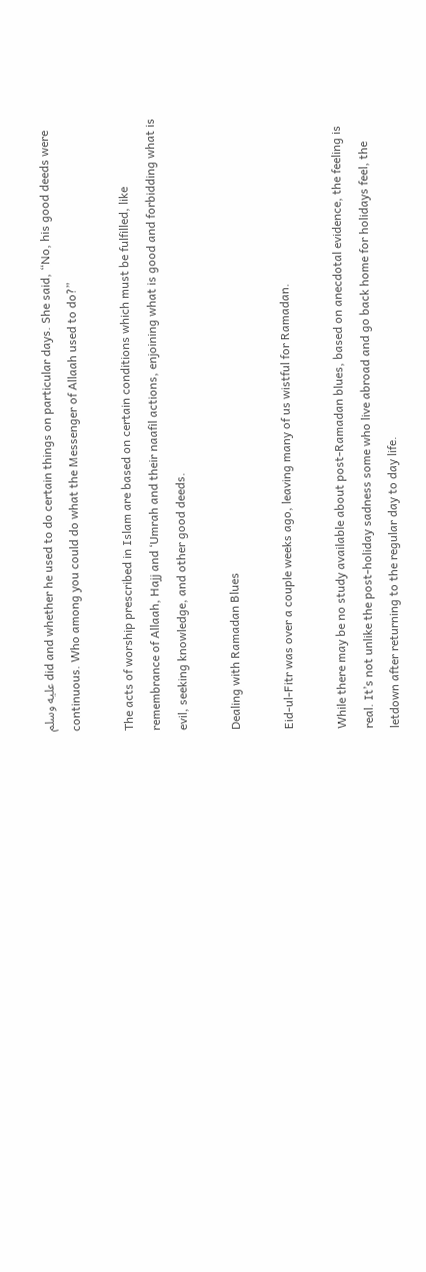عليه وسلم did and whether he used to do certain things on particular days. She said, “No, his good deeds were continuous. Who among you could do what the Messenger of Allaah used to do?”

The acts of worship prescribed in Islam are based on certain conditions which must be fulfilled, like remembrance of Allaah, Hajj and ‘Umrah and their naafil actions, enjoining what is good and forbidding what is evil, seeking knowledge, and other good deeds.

Dealing with Ramadan Blues

Eid-ul-Fitr was over a couple weeks ago, leaving many of us wistful for Ramadan.

While there may be no study available about post-Ramadan blues, based on anecdotal evidence, the feeling is real. It’s not unlike the post-holiday sadness some who live abroad and go back home for holidays feel, the letdown after returning to the regular day to day life.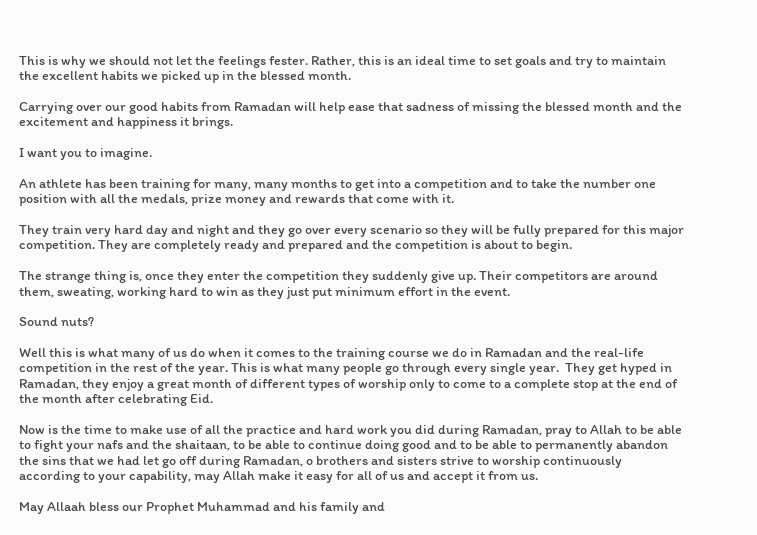This is why we should not let the feelings fester. Rather, this is an ideal time to set goals and try to maintain the excellent habits we picked up in the blessed month.

Carrying over our good habits from Ramadan will help ease that sadness of missing the blessed month and the excitement and happiness it brings.

I want you to imagine.

An athlete has been training for many, many months to get into a competition and to take the number one position with all the medals, prize money and rewards that come with it.

They train very hard day and night and they go over every scenario so they will be fully prepared for this major competition. They are completely ready and prepared and the competition is about to begin.

The strange thing is, once they enter the competition they suddenly give up. Their competitors are around them, sweating, working hard to win as they just put minimum effort in the event.

Sound nuts?

Well this is what many of us do when it comes to the training course we do in Ramadan and the real-life competition in the rest of the year. This is what many people go through every single year.  They get hyped in Ramadan, they enjoy a great month of different types of worship only to come to a complete stop at the end of the month after celebrating Eid.

Now is the time to make use of all the practice and hard work you did during Ramadan, pray to Allah to be able to fight your nafs and the shaitaan, to be able to continue doing good and to be able to permanently abandon the sins that we had let go off during Ramadan, o brothers and sisters strive to worship continuously according to your capability, may Allah make it easy for all of us and accept it from us.

May Allaah bless our Prophet Muhammad and his family and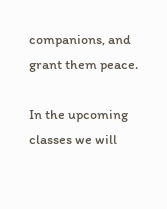companions, and grant them peace.

In the upcoming classes we will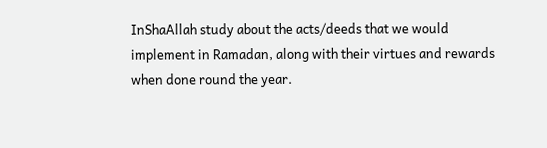InShaAllah study about the acts/deeds that we would implement in Ramadan, along with their virtues and rewards when done round the year.